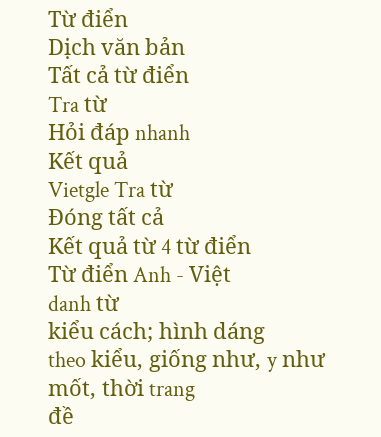Từ điển
Dịch văn bản
Tất cả từ điển
Tra từ
Hỏi đáp nhanh
Kết quả
Vietgle Tra từ
Đóng tất cả
Kết quả từ 4 từ điển
Từ điển Anh - Việt
danh từ
kiểu cách; hình dáng
theo kiểu, giống như, y như
mốt, thời trang
đề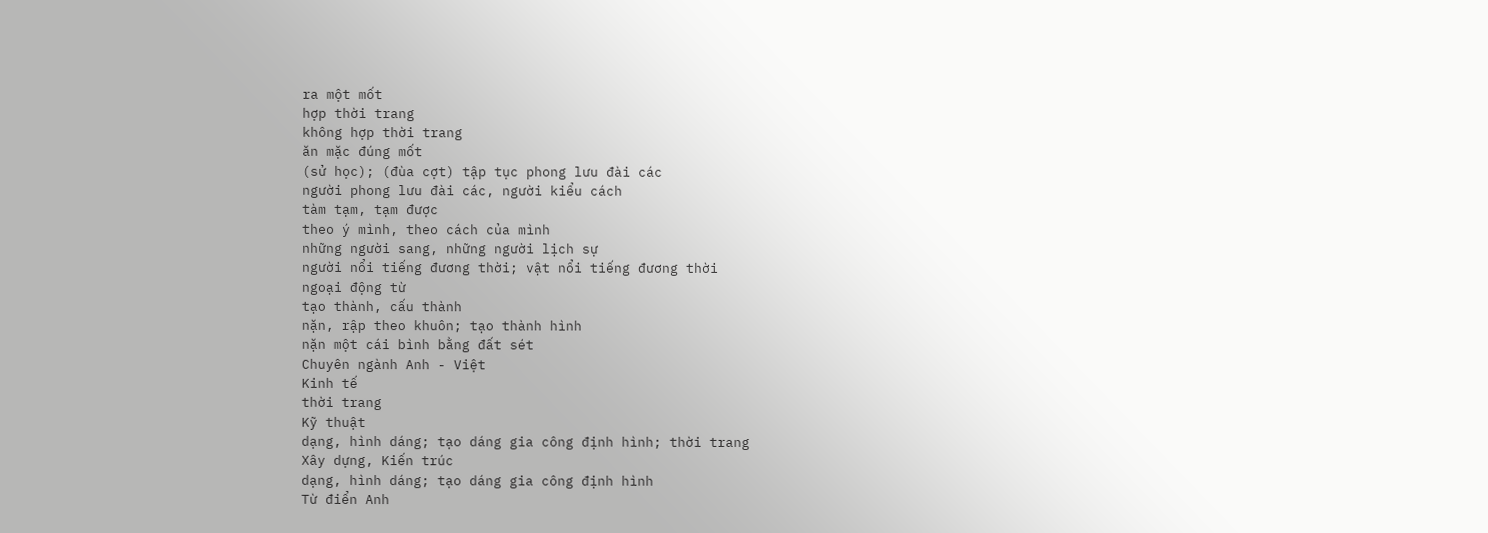ra một mốt
hợp thời trang
không hợp thời trang
ăn mặc đúng mốt
(sử học); (đùa cợt) tập tục phong lưu đài các
người phong lưu đài các, người kiểu cách
tàm tạm, tạm được
theo ý mình, theo cách của mình
những người sang, những người lịch sự
người nổi tiếng đương thời; vật nổi tiếng đương thời
ngoại động từ
tạo thành, cấu thành
nặn, rập theo khuôn; tạo thành hình
nặn một cái bình bằng đất sét
Chuyên ngành Anh - Việt
Kinh tế
thời trang
Kỹ thuật
dạng, hình dáng; tạo dáng gia công định hình; thời trang
Xây dựng, Kiến trúc
dạng, hình dáng; tạo dáng gia công định hình
Từ điển Anh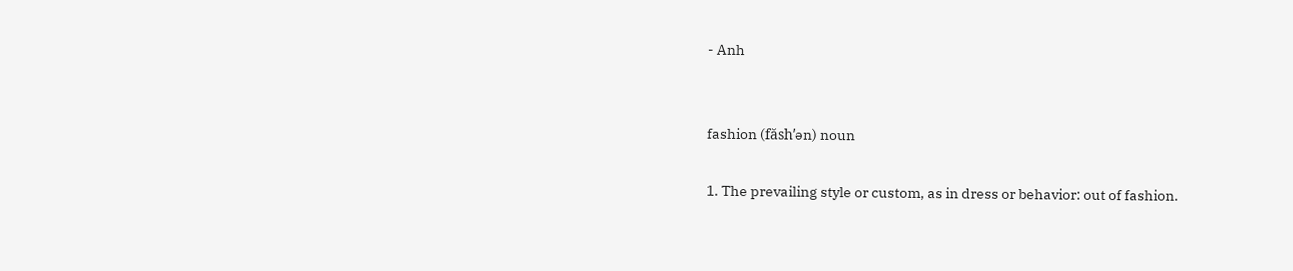- Anh


fashion (făshʹən) noun

1. The prevailing style or custom, as in dress or behavior: out of fashion.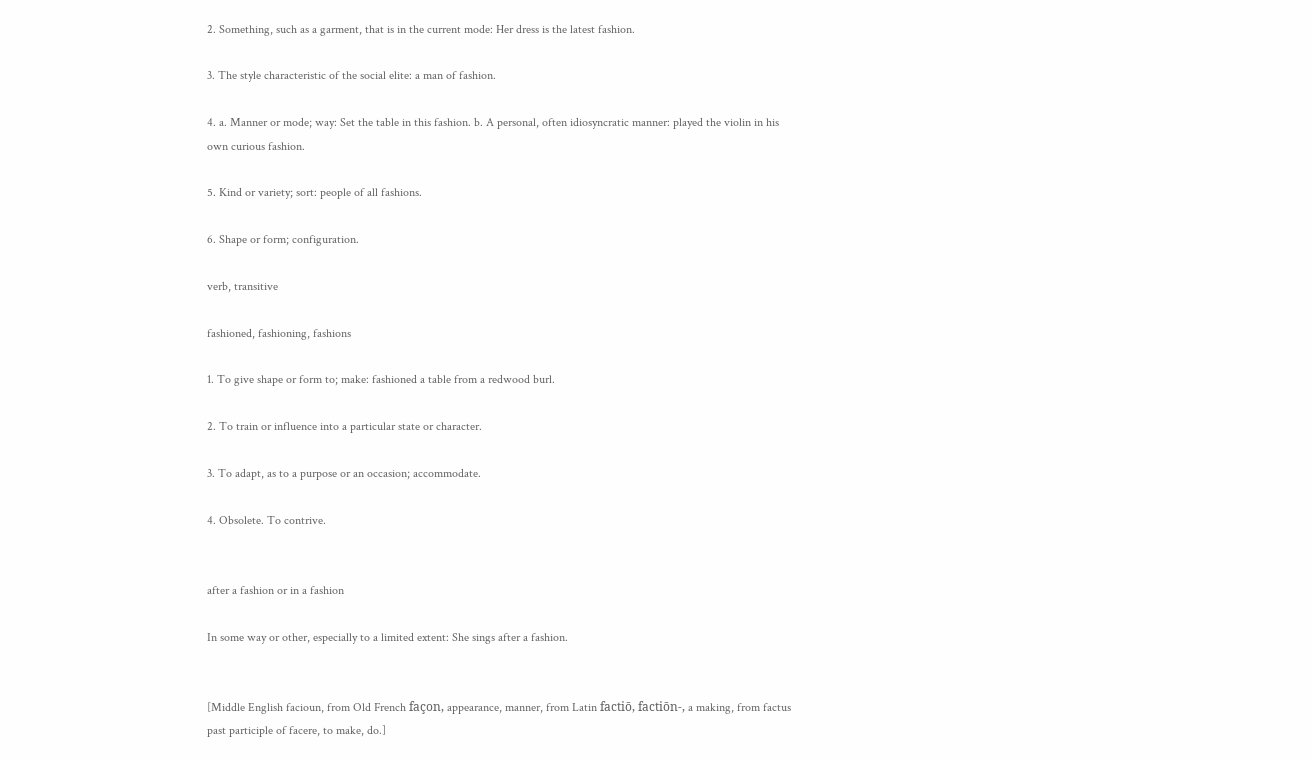2. Something, such as a garment, that is in the current mode: Her dress is the latest fashion.

3. The style characteristic of the social elite: a man of fashion.

4. a. Manner or mode; way: Set the table in this fashion. b. A personal, often idiosyncratic manner: played the violin in his own curious fashion.

5. Kind or variety; sort: people of all fashions.

6. Shape or form; configuration.

verb, transitive

fashioned, fashioning, fashions

1. To give shape or form to; make: fashioned a table from a redwood burl.

2. To train or influence into a particular state or character.

3. To adapt, as to a purpose or an occasion; accommodate.

4. Obsolete. To contrive.


after a fashion or in a fashion

In some way or other, especially to a limited extent: She sings after a fashion.


[Middle English facioun, from Old French façon, appearance, manner, from Latin factiō, factiōn-, a making, from factus past participle of facere, to make, do.]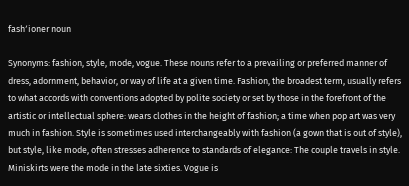fashʹioner noun

Synonyms: fashion, style, mode, vogue. These nouns refer to a prevailing or preferred manner of dress, adornment, behavior, or way of life at a given time. Fashion, the broadest term, usually refers to what accords with conventions adopted by polite society or set by those in the forefront of the artistic or intellectual sphere: wears clothes in the height of fashion; a time when pop art was very much in fashion. Style is sometimes used interchangeably with fashion (a gown that is out of style), but style, like mode, often stresses adherence to standards of elegance: The couple travels in style. Miniskirts were the mode in the late sixties. Vogue is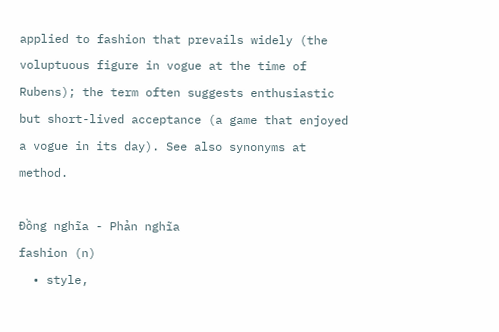applied to fashion that prevails widely (the voluptuous figure in vogue at the time of Rubens); the term often suggests enthusiastic but short-lived acceptance (a game that enjoyed a vogue in its day). See also synonyms at method.

Đồng nghĩa - Phản nghĩa
fashion (n)
  • style,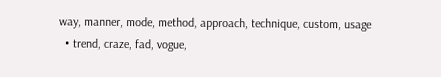way, manner, mode, method, approach, technique, custom, usage
  • trend, craze, fad, vogue,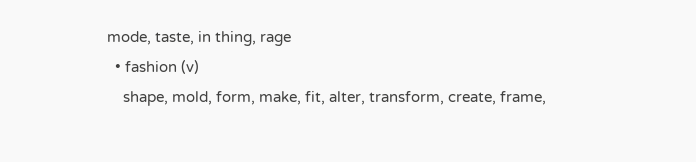mode, taste, in thing, rage
  • fashion (v)
    shape, mold, form, make, fit, alter, transform, create, frame,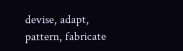devise, adapt, pattern, fabricate